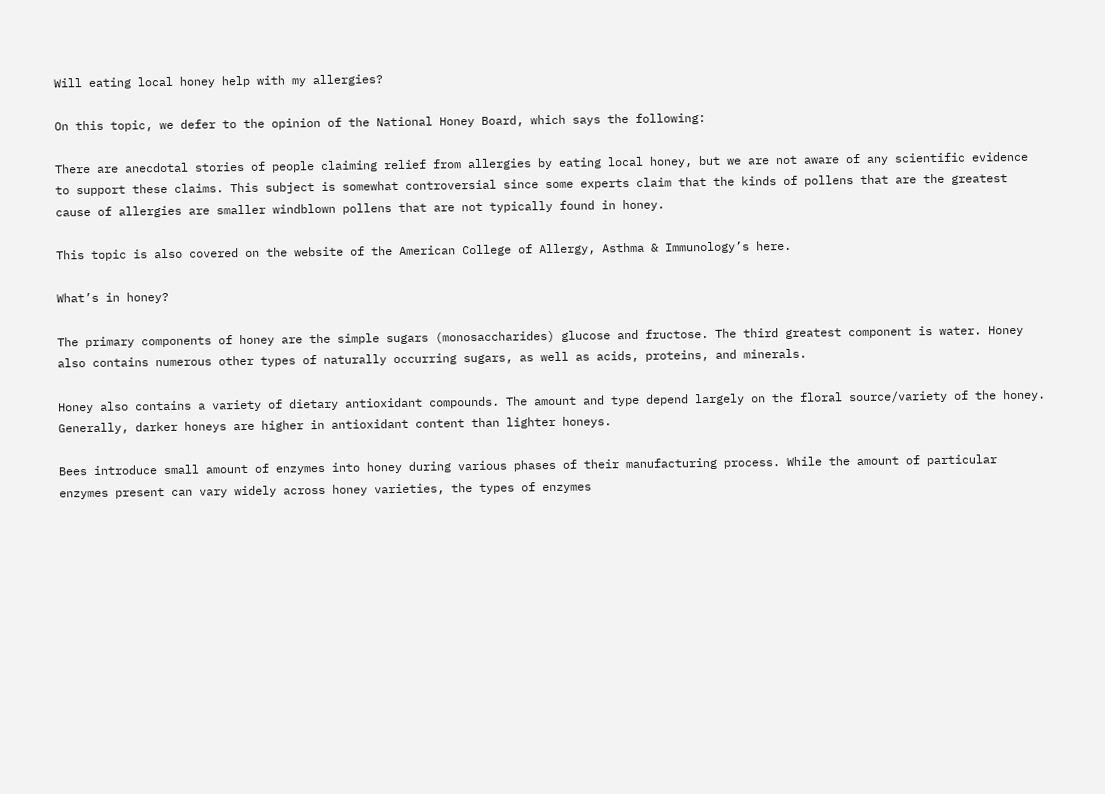Will eating local honey help with my allergies?

On this topic, we defer to the opinion of the National Honey Board, which says the following:

There are anecdotal stories of people claiming relief from allergies by eating local honey, but we are not aware of any scientific evidence to support these claims. This subject is somewhat controversial since some experts claim that the kinds of pollens that are the greatest cause of allergies are smaller windblown pollens that are not typically found in honey.

This topic is also covered on the website of the American College of Allergy, Asthma & Immunology’s here.

What’s in honey?

The primary components of honey are the simple sugars (monosaccharides) glucose and fructose. The third greatest component is water. Honey also contains numerous other types of naturally occurring sugars, as well as acids, proteins, and minerals.

Honey also contains a variety of dietary antioxidant compounds. The amount and type depend largely on the floral source/variety of the honey. Generally, darker honeys are higher in antioxidant content than lighter honeys.

Bees introduce small amount of enzymes into honey during various phases of their manufacturing process. While the amount of particular enzymes present can vary widely across honey varieties, the types of enzymes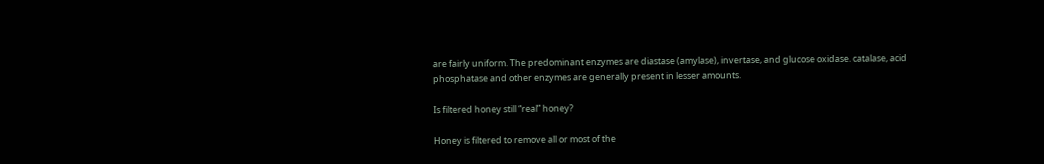are fairly uniform. The predominant enzymes are diastase (amylase), invertase, and glucose oxidase. catalase, acid phosphatase and other enzymes are generally present in lesser amounts.

Is filtered honey still “real” honey?

Honey is filtered to remove all or most of the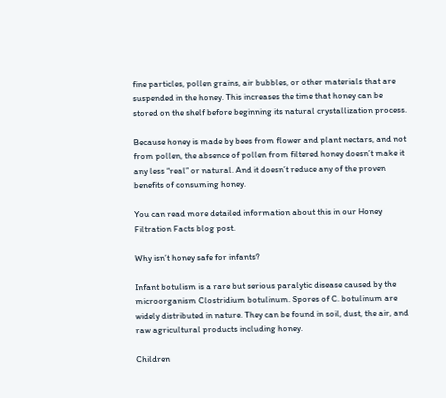fine particles, pollen grains, air bubbles, or other materials that are suspended in the honey. This increases the time that honey can be stored on the shelf before beginning its natural crystallization process.

Because honey is made by bees from flower and plant nectars, and not from pollen, the absence of pollen from filtered honey doesn’t make it any less “real” or natural. And it doesn’t reduce any of the proven benefits of consuming honey.

You can read more detailed information about this in our Honey Filtration Facts blog post.

Why isn’t honey safe for infants?

Infant botulism is a rare but serious paralytic disease caused by the microorganism Clostridium botulinum. Spores of C. botulinum are widely distributed in nature. They can be found in soil, dust, the air, and raw agricultural products including honey.

Children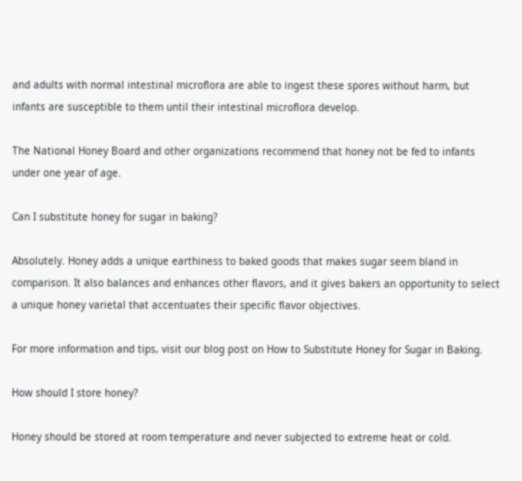and adults with normal intestinal microflora are able to ingest these spores without harm, but infants are susceptible to them until their intestinal microflora develop.

The National Honey Board and other organizations recommend that honey not be fed to infants under one year of age.

Can I substitute honey for sugar in baking?

Absolutely. Honey adds a unique earthiness to baked goods that makes sugar seem bland in comparison. It also balances and enhances other flavors, and it gives bakers an opportunity to select a unique honey varietal that accentuates their specific flavor objectives.

For more information and tips, visit our blog post on How to Substitute Honey for Sugar in Baking.

How should I store honey?

Honey should be stored at room temperature and never subjected to extreme heat or cold.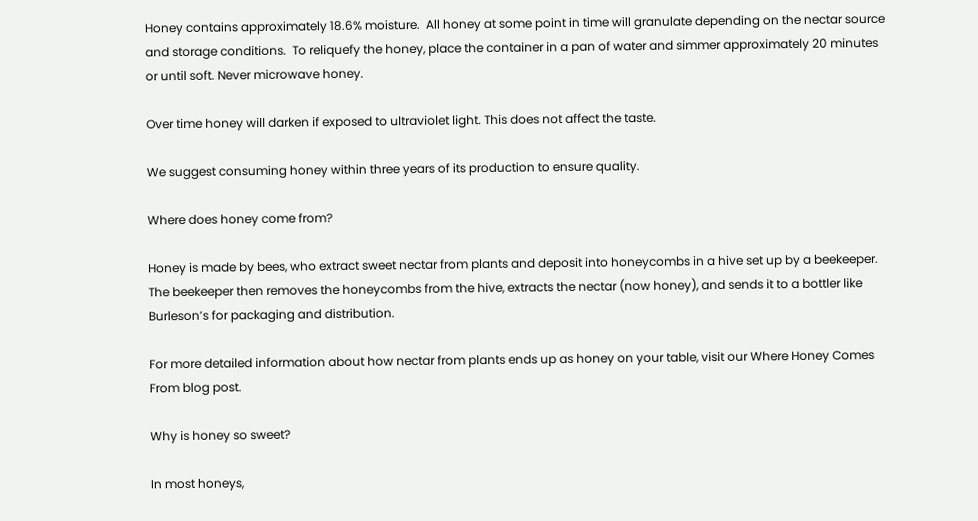Honey contains approximately 18.6% moisture.  All honey at some point in time will granulate depending on the nectar source and storage conditions.  To reliquefy the honey, place the container in a pan of water and simmer approximately 20 minutes or until soft. Never microwave honey.

Over time honey will darken if exposed to ultraviolet light. This does not affect the taste.

We suggest consuming honey within three years of its production to ensure quality.

Where does honey come from?

Honey is made by bees, who extract sweet nectar from plants and deposit into honeycombs in a hive set up by a beekeeper. The beekeeper then removes the honeycombs from the hive, extracts the nectar (now honey), and sends it to a bottler like Burleson’s for packaging and distribution.

For more detailed information about how nectar from plants ends up as honey on your table, visit our Where Honey Comes From blog post.

Why is honey so sweet?

In most honeys,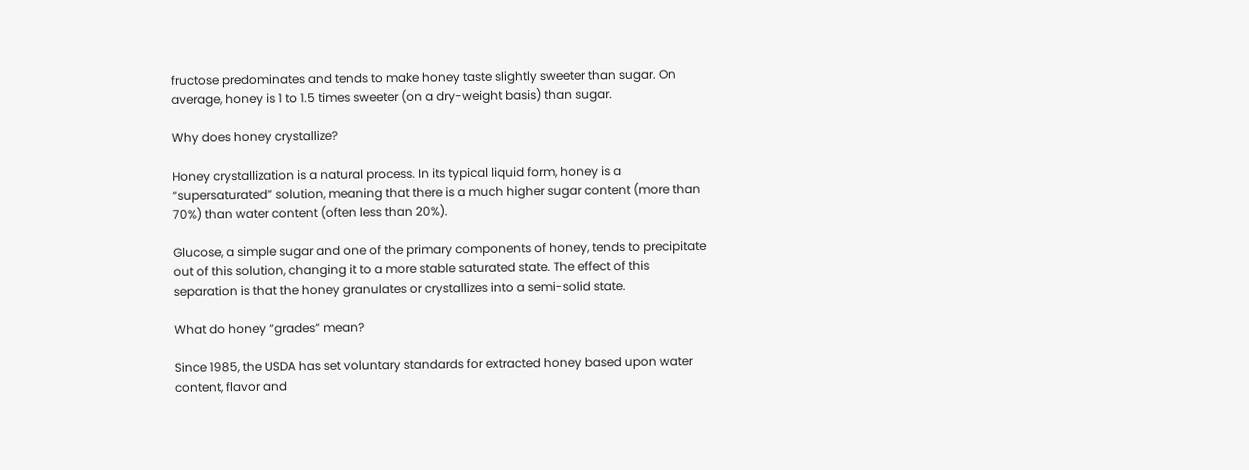fructose predominates and tends to make honey taste slightly sweeter than sugar. On average, honey is 1 to 1.5 times sweeter (on a dry-weight basis) than sugar.

Why does honey crystallize?

Honey crystallization is a natural process. In its typical liquid form, honey is a “supersaturated” solution, meaning that there is a much higher sugar content (more than 70%) than water content (often less than 20%).

Glucose, a simple sugar and one of the primary components of honey, tends to precipitate out of this solution, changing it to a more stable saturated state. The effect of this separation is that the honey granulates or crystallizes into a semi-solid state.

What do honey “grades” mean?

Since 1985, the USDA has set voluntary standards for extracted honey based upon water content, flavor and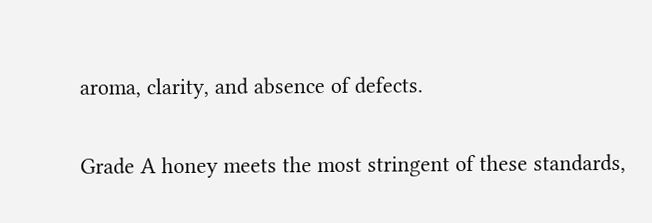aroma, clarity, and absence of defects.

Grade A honey meets the most stringent of these standards,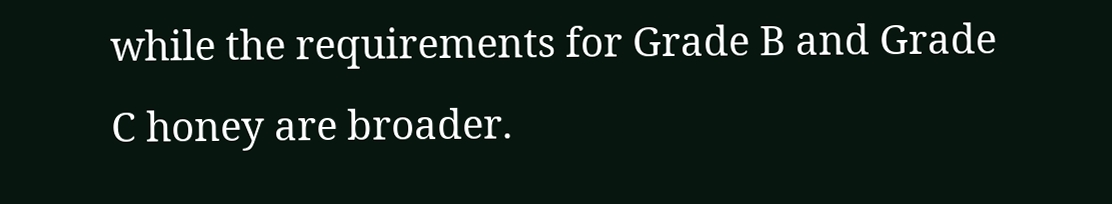while the requirements for Grade B and Grade C honey are broader.